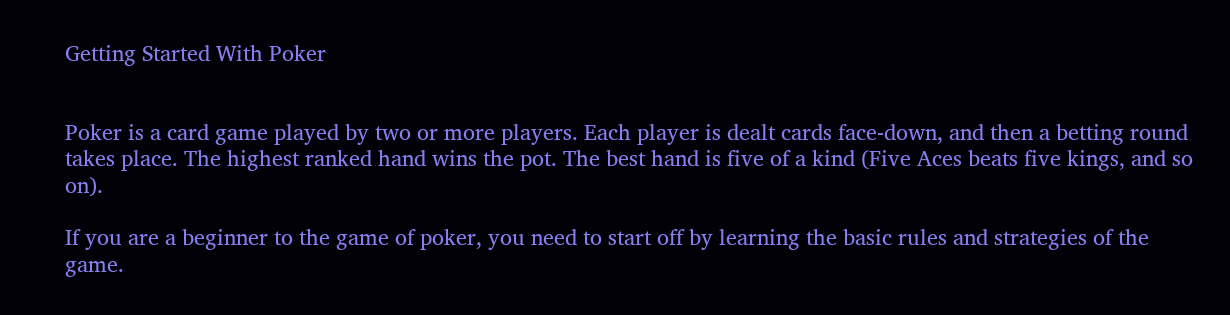Getting Started With Poker


Poker is a card game played by two or more players. Each player is dealt cards face-down, and then a betting round takes place. The highest ranked hand wins the pot. The best hand is five of a kind (Five Aces beats five kings, and so on).

If you are a beginner to the game of poker, you need to start off by learning the basic rules and strategies of the game.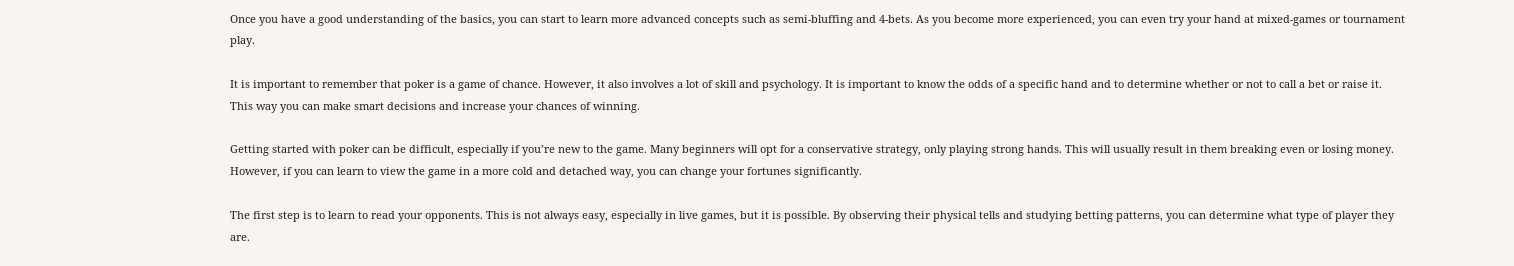Once you have a good understanding of the basics, you can start to learn more advanced concepts such as semi-bluffing and 4-bets. As you become more experienced, you can even try your hand at mixed-games or tournament play.

It is important to remember that poker is a game of chance. However, it also involves a lot of skill and psychology. It is important to know the odds of a specific hand and to determine whether or not to call a bet or raise it. This way you can make smart decisions and increase your chances of winning.

Getting started with poker can be difficult, especially if you’re new to the game. Many beginners will opt for a conservative strategy, only playing strong hands. This will usually result in them breaking even or losing money. However, if you can learn to view the game in a more cold and detached way, you can change your fortunes significantly.

The first step is to learn to read your opponents. This is not always easy, especially in live games, but it is possible. By observing their physical tells and studying betting patterns, you can determine what type of player they are.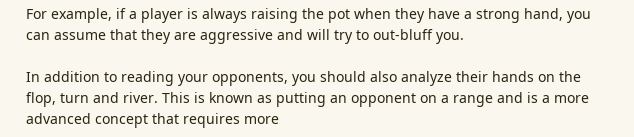For example, if a player is always raising the pot when they have a strong hand, you can assume that they are aggressive and will try to out-bluff you.

In addition to reading your opponents, you should also analyze their hands on the flop, turn and river. This is known as putting an opponent on a range and is a more advanced concept that requires more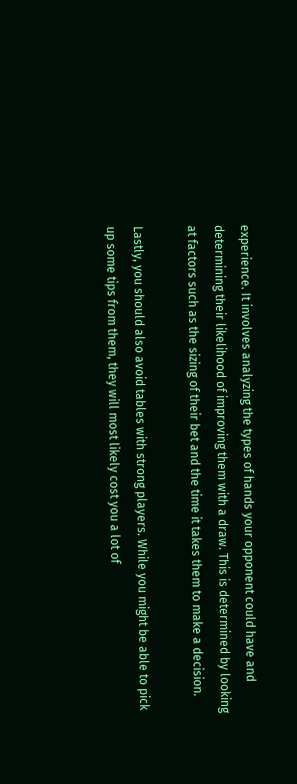experience. It involves analyzing the types of hands your opponent could have and determining their likelihood of improving them with a draw. This is determined by looking at factors such as the sizing of their bet and the time it takes them to make a decision.

Lastly, you should also avoid tables with strong players. While you might be able to pick up some tips from them, they will most likely cost you a lot of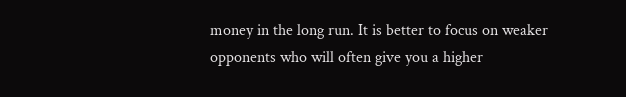money in the long run. It is better to focus on weaker opponents who will often give you a higher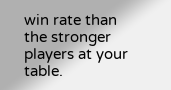win rate than the stronger players at your table.